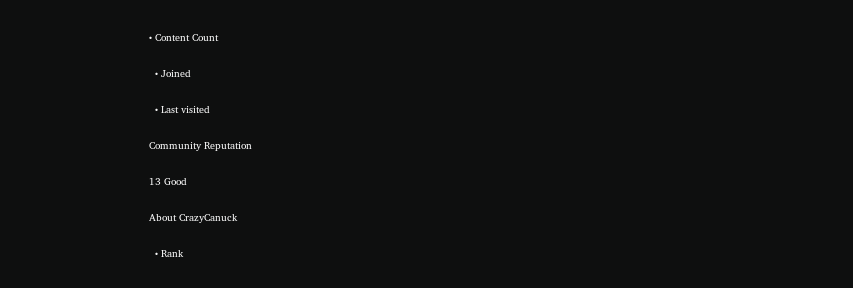• Content Count

  • Joined

  • Last visited

Community Reputation

13 Good

About CrazyCanuck

  • Rank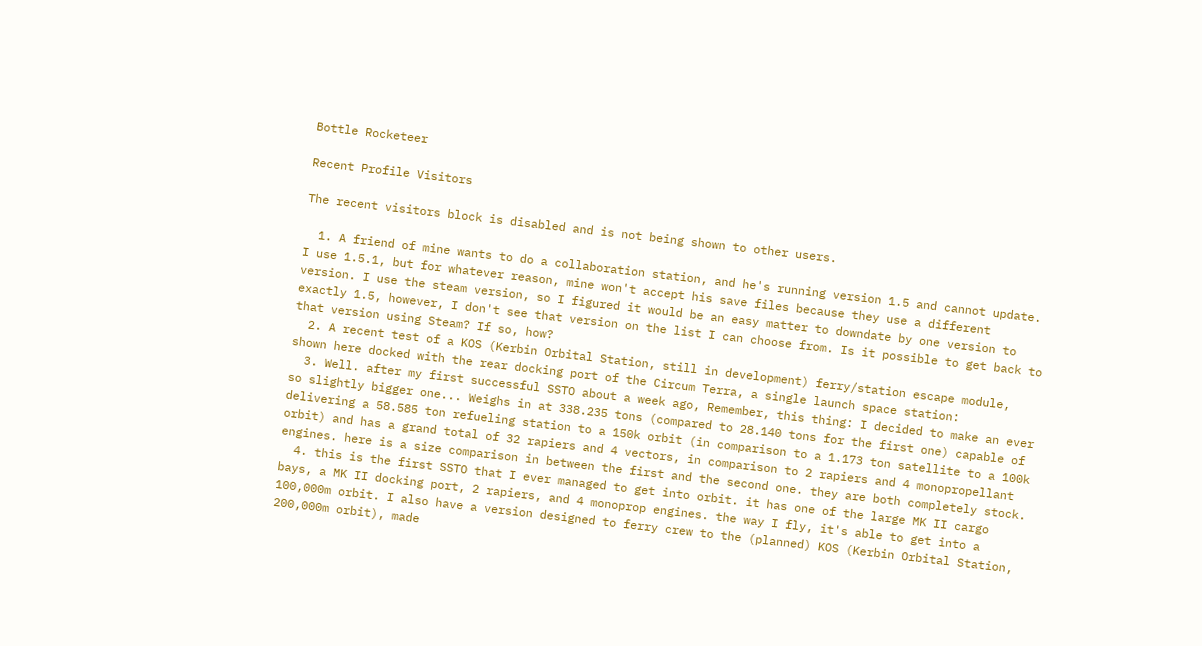Bottle Rocketeer

Recent Profile Visitors

The recent visitors block is disabled and is not being shown to other users.

  1. A friend of mine wants to do a collaboration station, and he's running version 1.5 and cannot update. I use 1.5.1, but for whatever reason, mine won't accept his save files because they use a different version. I use the steam version, so I figured it would be an easy matter to downdate by one version to exactly 1.5, however, I don't see that version on the list I can choose from. Is it possible to get back to that version using Steam? If so, how?
  2. A recent test of a KOS (Kerbin Orbital Station, still in development) ferry/station escape module, shown here docked with the rear docking port of the Circum Terra, a single launch space station:
  3. Well. after my first successful SSTO about a week ago, Remember, this thing: I decided to make an ever so slightly bigger one... Weighs in at 338.235 tons (compared to 28.140 tons for the first one) capable of delivering a 58.585 ton refueling station to a 150k orbit (in comparison to a 1.173 ton satellite to a 100k orbit) and has a grand total of 32 rapiers and 4 vectors, in comparison to 2 rapiers and 4 monopropellant engines. here is a size comparison in between the first and the second one. they are both completely stock.
  4. this is the first SSTO that I ever managed to get into orbit. it has one of the large MK II cargo bays, a MK II docking port, 2 rapiers, and 4 monoprop engines. the way I fly, it's able to get into a 100,000m orbit. I also have a version designed to ferry crew to the (planned) KOS (Kerbin Orbital Station, 200,000m orbit), made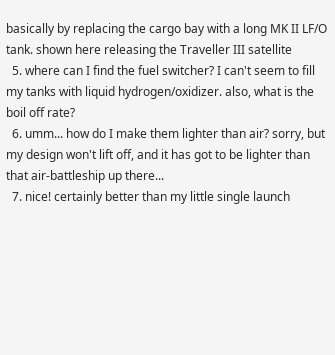basically by replacing the cargo bay with a long MK II LF/O tank. shown here releasing the Traveller III satellite
  5. where can I find the fuel switcher? I can't seem to fill my tanks with liquid hydrogen/oxidizer. also, what is the boil off rate?
  6. umm... how do I make them lighter than air? sorry, but my design won't lift off, and it has got to be lighter than that air-battleship up there...
  7. nice! certainly better than my little single launch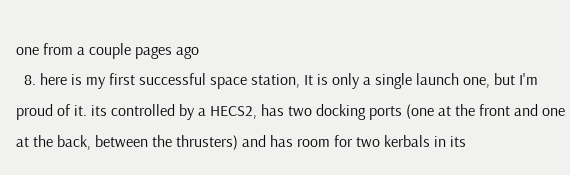one from a couple pages ago
  8. here is my first successful space station, It is only a single launch one, but I'm proud of it. its controlled by a HECS2, has two docking ports (one at the front and one at the back, between the thrusters) and has room for two kerbals in its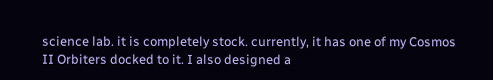science lab. it is completely stock. currently, it has one of my Cosmos II Orbiters docked to it. I also designed a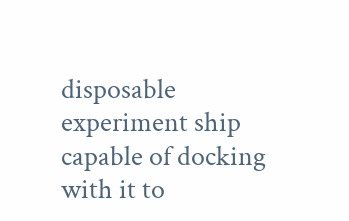disposable experiment ship capable of docking with it to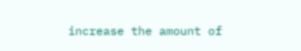increase the amount of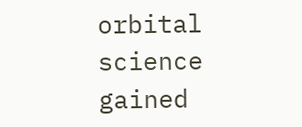orbital science gained